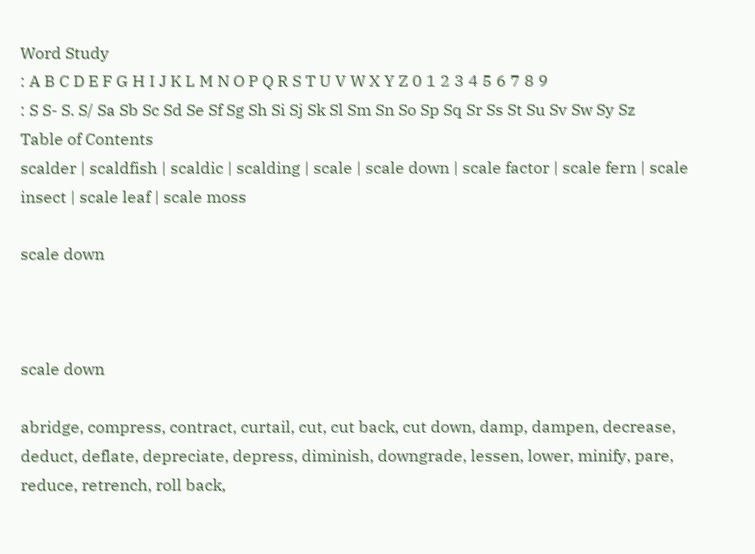Word Study
: A B C D E F G H I J K L M N O P Q R S T U V W X Y Z 0 1 2 3 4 5 6 7 8 9
: S S- S. S/ Sa Sb Sc Sd Se Sf Sg Sh Si Sj Sk Sl Sm Sn So Sp Sq Sr Ss St Su Sv Sw Sy Sz
Table of Contents
scalder | scaldfish | scaldic | scalding | scale | scale down | scale factor | scale fern | scale insect | scale leaf | scale moss

scale down



scale down

abridge, compress, contract, curtail, cut, cut back, cut down, damp, dampen, decrease, deduct, deflate, depreciate, depress, diminish, downgrade, lessen, lower, minify, pare, reduce, retrench, roll back,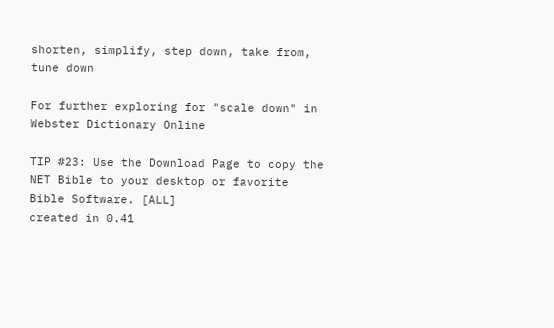shorten, simplify, step down, take from, tune down

For further exploring for "scale down" in Webster Dictionary Online

TIP #23: Use the Download Page to copy the NET Bible to your desktop or favorite Bible Software. [ALL]
created in 0.41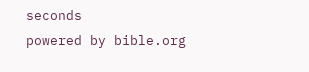seconds
powered by bible.org